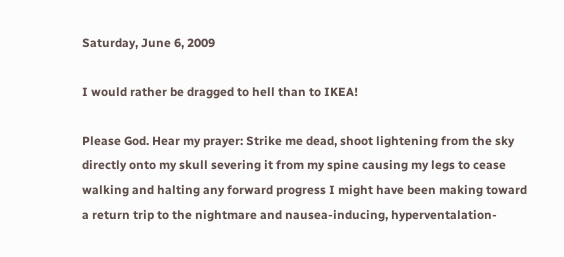Saturday, June 6, 2009

I would rather be dragged to hell than to IKEA!

Please God. Hear my prayer: Strike me dead, shoot lightening from the sky directly onto my skull severing it from my spine causing my legs to cease walking and halting any forward progress I might have been making toward a return trip to the nightmare and nausea-inducing, hyperventalation-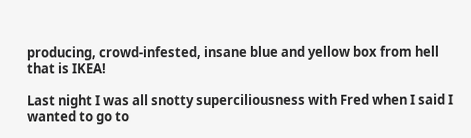producing, crowd-infested, insane blue and yellow box from hell that is IKEA!

Last night I was all snotty superciliousness with Fred when I said I wanted to go to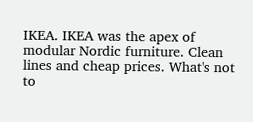IKEA. IKEA was the apex of modular Nordic furniture. Clean lines and cheap prices. What's not to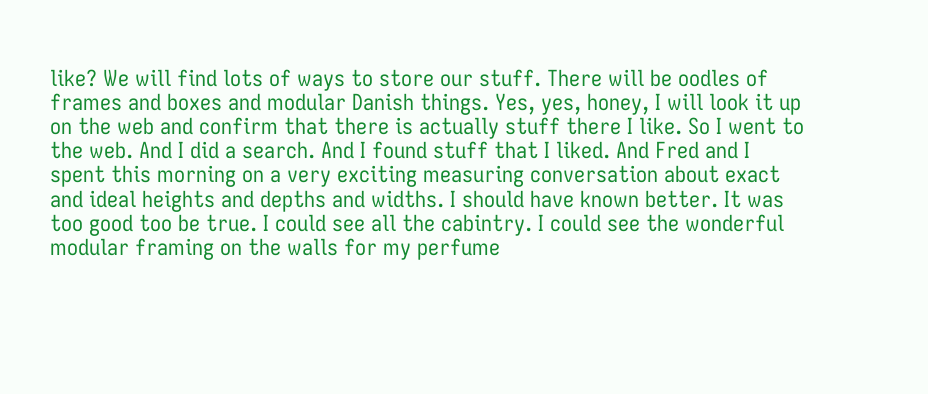like? We will find lots of ways to store our stuff. There will be oodles of frames and boxes and modular Danish things. Yes, yes, honey, I will look it up on the web and confirm that there is actually stuff there I like. So I went to the web. And I did a search. And I found stuff that I liked. And Fred and I spent this morning on a very exciting measuring conversation about exact and ideal heights and depths and widths. I should have known better. It was too good too be true. I could see all the cabintry. I could see the wonderful modular framing on the walls for my perfume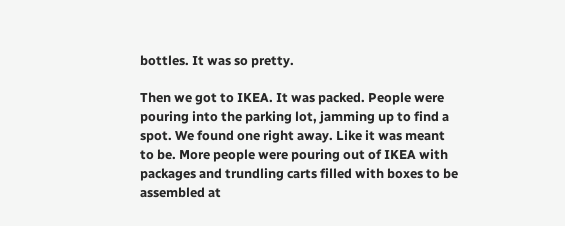bottles. It was so pretty.

Then we got to IKEA. It was packed. People were pouring into the parking lot, jamming up to find a spot. We found one right away. Like it was meant to be. More people were pouring out of IKEA with packages and trundling carts filled with boxes to be assembled at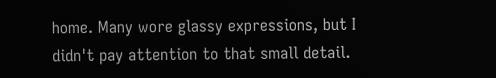home. Many wore glassy expressions, but I didn't pay attention to that small detail.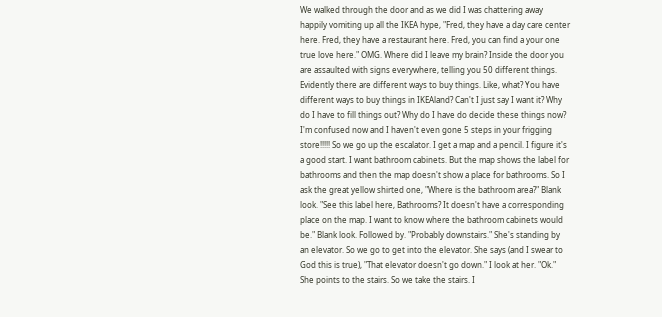We walked through the door and as we did I was chattering away happily vomiting up all the IKEA hype, "Fred, they have a day care center here. Fred, they have a restaurant here. Fred, you can find a your one true love here." OMG. Where did I leave my brain? Inside the door you are assaulted with signs everywhere, telling you 50 different things. Evidently there are different ways to buy things. Like, what? You have different ways to buy things in IKEAland? Can't I just say I want it? Why do I have to fill things out? Why do I have do decide these things now? I'm confused now and I haven't even gone 5 steps in your frigging store!!!!! So we go up the escalator. I get a map and a pencil. I figure it's a good start. I want bathroom cabinets. But the map shows the label for bathrooms and then the map doesn't show a place for bathrooms. So I ask the great yellow shirted one, "Where is the bathroom area?" Blank look. "See this label here, Bathrooms? It doesn't have a corresponding place on the map. I want to know where the bathroom cabinets would be." Blank look. Followed by. "Probably downstairs." She's standing by an elevator. So we go to get into the elevator. She says (and I swear to God this is true), "That elevator doesn't go down." I look at her. "Ok." She points to the stairs. So we take the stairs. I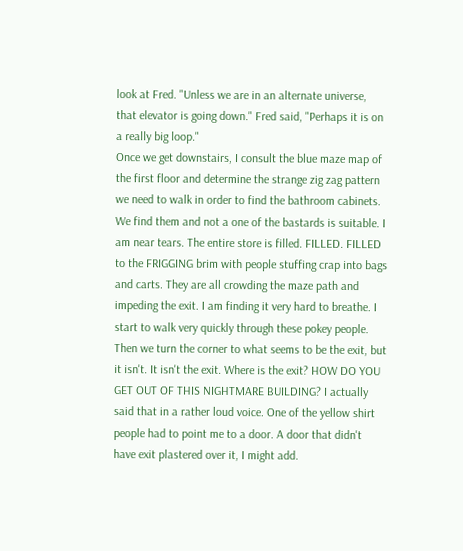look at Fred. "Unless we are in an alternate universe, that elevator is going down." Fred said, "Perhaps it is on a really big loop."
Once we get downstairs, I consult the blue maze map of the first floor and determine the strange zig zag pattern we need to walk in order to find the bathroom cabinets. We find them and not a one of the bastards is suitable. I am near tears. The entire store is filled. FILLED. FILLED to the FRIGGING brim with people stuffing crap into bags and carts. They are all crowding the maze path and impeding the exit. I am finding it very hard to breathe. I start to walk very quickly through these pokey people. Then we turn the corner to what seems to be the exit, but it isn't. It isn't the exit. Where is the exit? HOW DO YOU GET OUT OF THIS NIGHTMARE BUILDING? I actually said that in a rather loud voice. One of the yellow shirt people had to point me to a door. A door that didn't have exit plastered over it, I might add.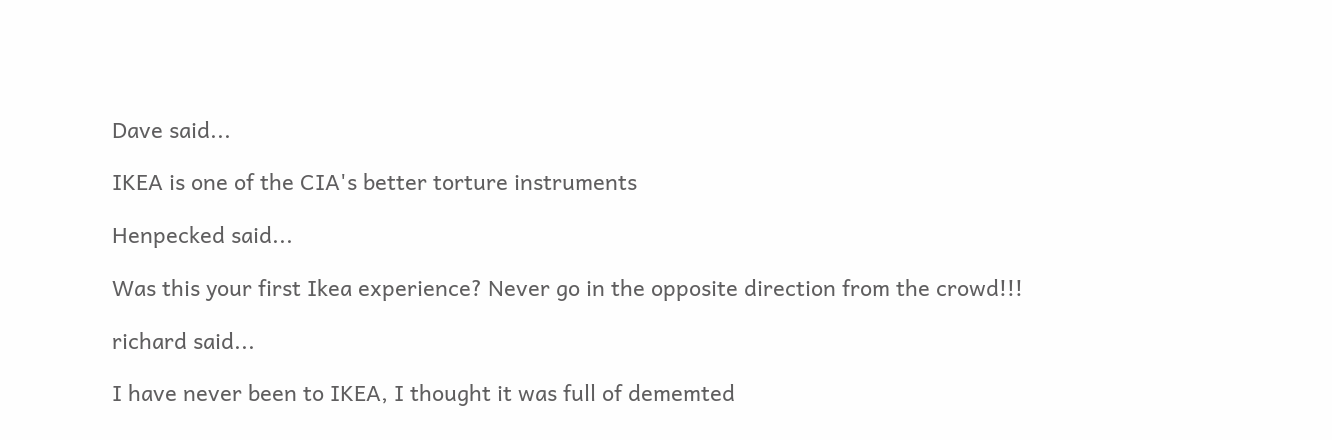Dave said...

IKEA is one of the CIA's better torture instruments

Henpecked said...

Was this your first Ikea experience? Never go in the opposite direction from the crowd!!!

richard said...

I have never been to IKEA, I thought it was full of dememted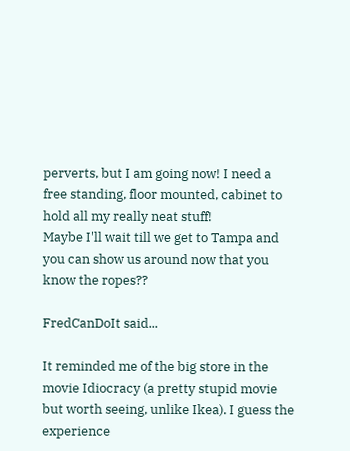perverts, but I am going now! I need a free standing, floor mounted, cabinet to hold all my really neat stuff!
Maybe I'll wait till we get to Tampa and you can show us around now that you know the ropes??

FredCanDoIt said...

It reminded me of the big store in the movie Idiocracy (a pretty stupid movie but worth seeing, unlike Ikea). I guess the experience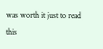was worth it just to read this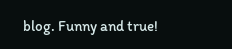blog. Funny and true!